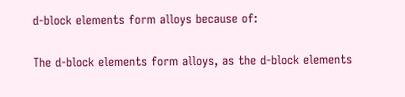d-block elements form alloys because of:

The d-block elements form alloys, as the d-block elements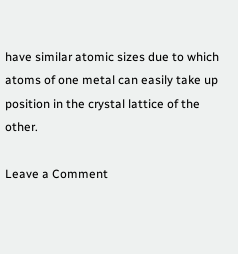have similar atomic sizes due to which atoms of one metal can easily take up position in the crystal lattice of the other.

Leave a Comment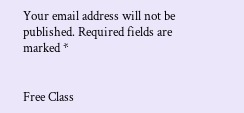Your email address will not be published. Required fields are marked *


Free Class